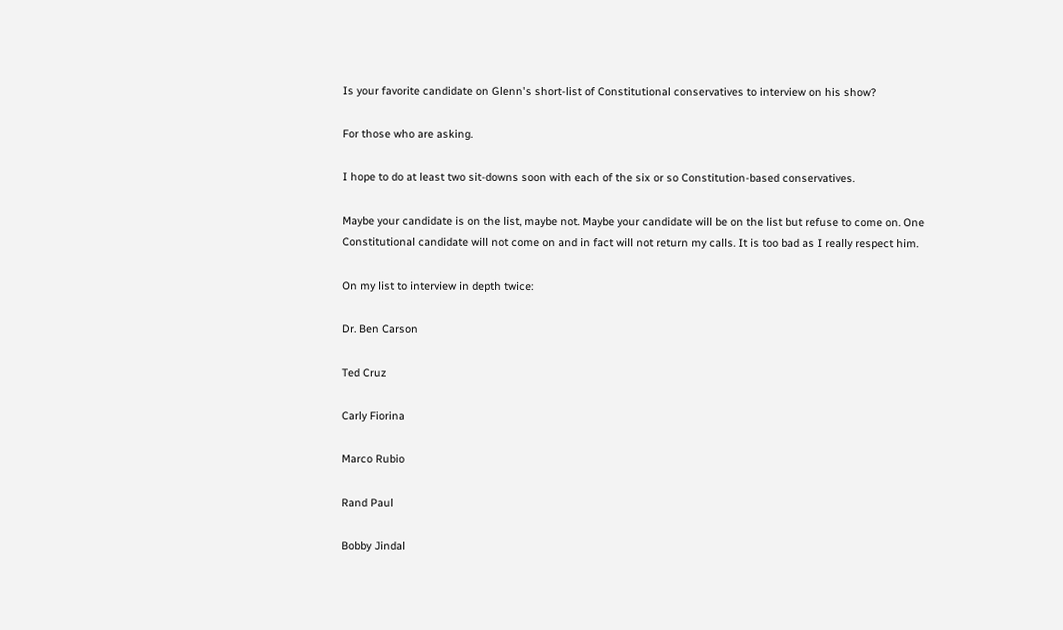Is your favorite candidate on Glenn's short-list of Constitutional conservatives to interview on his show?

For those who are asking.

I hope to do at least two sit-downs soon with each of the six or so Constitution-based conservatives.

Maybe your candidate is on the list, maybe not. Maybe your candidate will be on the list but refuse to come on. One Constitutional candidate will not come on and in fact will not return my calls. It is too bad as I really respect him.

On my list to interview in depth twice:

Dr. Ben Carson

Ted Cruz

Carly Fiorina

Marco Rubio

Rand Paul

Bobby Jindal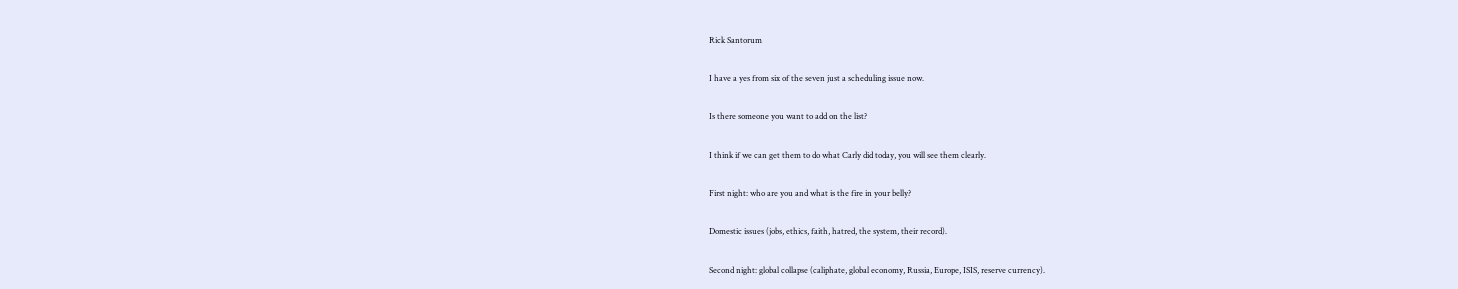Rick Santorum

I have a yes from six of the seven just a scheduling issue now.

Is there someone you want to add on the list?

I think if we can get them to do what Carly did today, you will see them clearly.

First night: who are you and what is the fire in your belly?

Domestic issues (jobs, ethics, faith, hatred, the system, their record).

Second night: global collapse (caliphate, global economy, Russia, Europe, ISIS, reserve currency).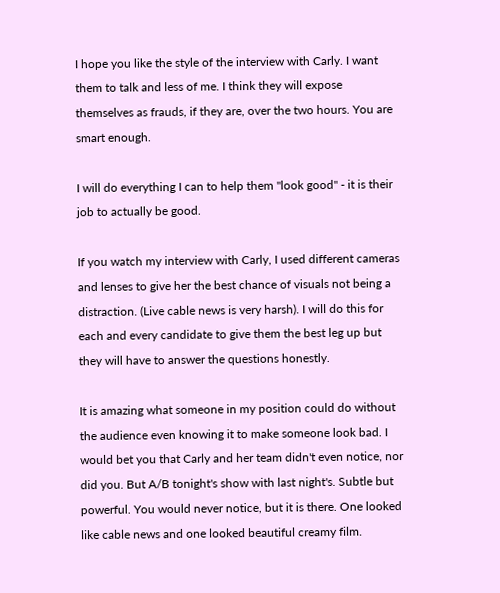I hope you like the style of the interview with Carly. I want them to talk and less of me. I think they will expose themselves as frauds, if they are, over the two hours. You are smart enough.

I will do everything I can to help them "look good" - it is their job to actually be good.

If you watch my interview with Carly, I used different cameras and lenses to give her the best chance of visuals not being a distraction. (Live cable news is very harsh). I will do this for each and every candidate to give them the best leg up but they will have to answer the questions honestly.

It is amazing what someone in my position could do without the audience even knowing it to make someone look bad. I would bet you that Carly and her team didn't even notice, nor did you. But A/B tonight's show with last night's. Subtle but powerful. You would never notice, but it is there. One looked like cable news and one looked beautiful creamy film.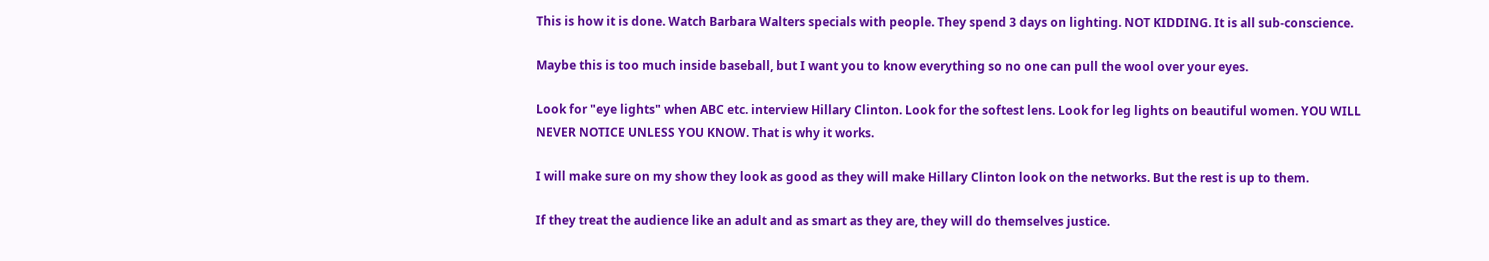This is how it is done. Watch Barbara Walters specials with people. They spend 3 days on lighting. NOT KIDDING. It is all sub-conscience.

Maybe this is too much inside baseball, but I want you to know everything so no one can pull the wool over your eyes.

Look for "eye lights" when ABC etc. interview Hillary Clinton. Look for the softest lens. Look for leg lights on beautiful women. YOU WILL NEVER NOTICE UNLESS YOU KNOW. That is why it works.

I will make sure on my show they look as good as they will make Hillary Clinton look on the networks. But the rest is up to them.

If they treat the audience like an adult and as smart as they are, they will do themselves justice.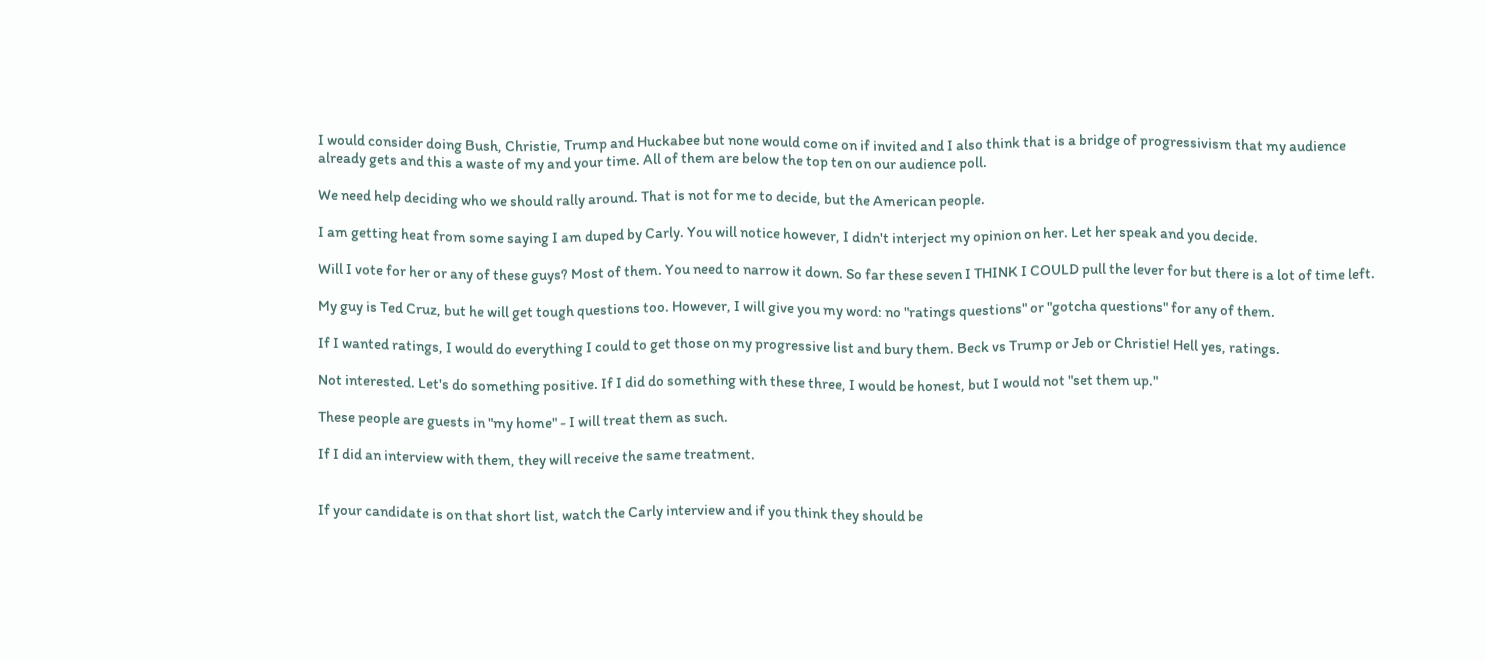I would consider doing Bush, Christie, Trump and Huckabee but none would come on if invited and I also think that is a bridge of progressivism that my audience already gets and this a waste of my and your time. All of them are below the top ten on our audience poll.

We need help deciding who we should rally around. That is not for me to decide, but the American people.

I am getting heat from some saying I am duped by Carly. You will notice however, I didn't interject my opinion on her. Let her speak and you decide.

Will I vote for her or any of these guys? Most of them. You need to narrow it down. So far these seven I THINK I COULD pull the lever for but there is a lot of time left.

My guy is Ted Cruz, but he will get tough questions too. However, I will give you my word: no "ratings questions" or "gotcha questions" for any of them.

If I wanted ratings, I would do everything I could to get those on my progressive list and bury them. Beck vs Trump or Jeb or Christie! Hell yes, ratings.

Not interested. Let's do something positive. If I did do something with these three, I would be honest, but I would not "set them up."

These people are guests in "my home" - I will treat them as such.

If I did an interview with them, they will receive the same treatment.


If your candidate is on that short list, watch the Carly interview and if you think they should be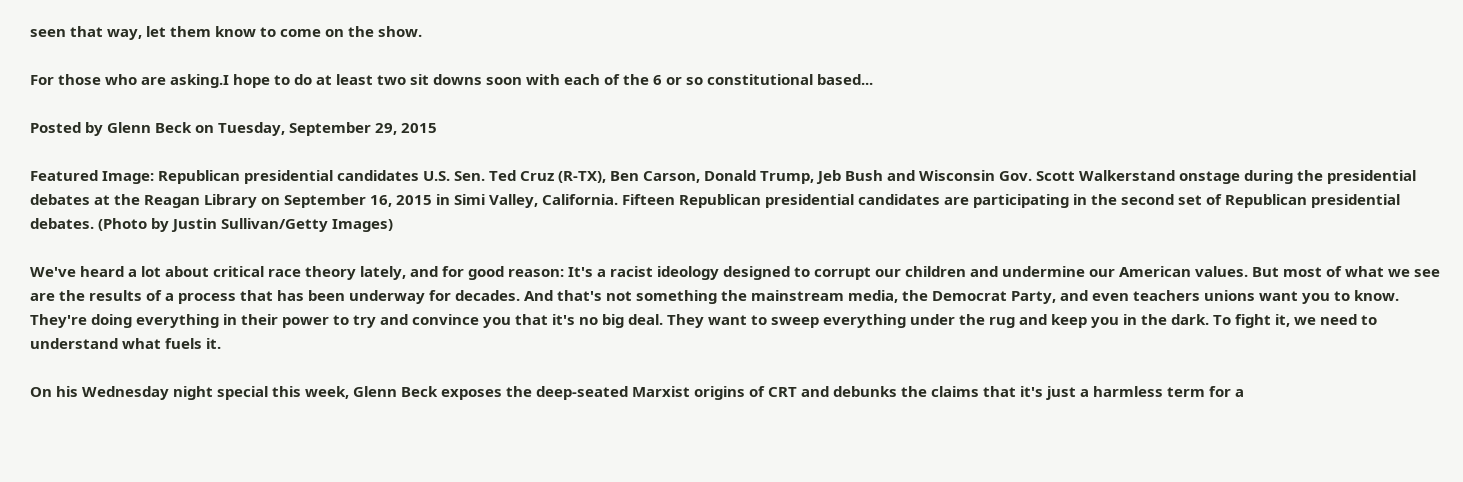seen that way, let them know to come on the show.

For those who are asking.I hope to do at least two sit downs soon with each of the 6 or so constitutional based...

Posted by Glenn Beck on Tuesday, September 29, 2015

Featured Image: Republican presidential candidates U.S. Sen. Ted Cruz (R-TX), Ben Carson, Donald Trump, Jeb Bush and Wisconsin Gov. Scott Walkerstand onstage during the presidential debates at the Reagan Library on September 16, 2015 in Simi Valley, California. Fifteen Republican presidential candidates are participating in the second set of Republican presidential debates. (Photo by Justin Sullivan/Getty Images)

We've heard a lot about critical race theory lately, and for good reason: It's a racist ideology designed to corrupt our children and undermine our American values. But most of what we see are the results of a process that has been underway for decades. And that's not something the mainstream media, the Democrat Party, and even teachers unions want you to know. They're doing everything in their power to try and convince you that it's no big deal. They want to sweep everything under the rug and keep you in the dark. To fight it, we need to understand what fuels it.

On his Wednesday night special this week, Glenn Beck exposes the deep-seated Marxist origins of CRT and debunks the claims that it's just a harmless term for a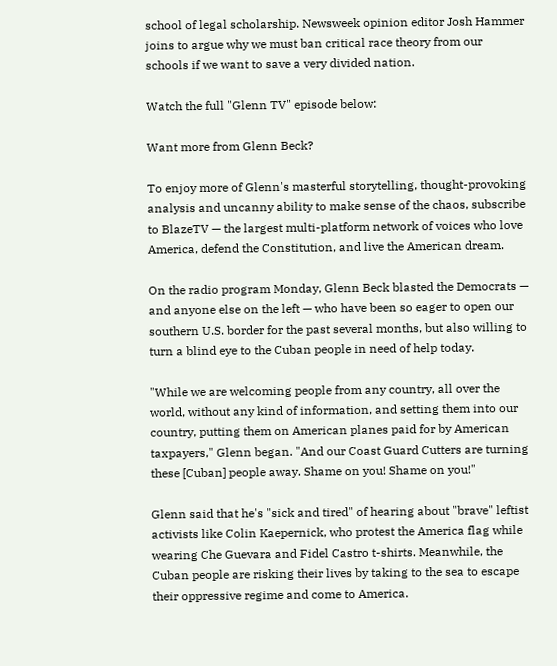school of legal scholarship. Newsweek opinion editor Josh Hammer joins to argue why we must ban critical race theory from our schools if we want to save a very divided nation.

Watch the full "Glenn TV" episode below:

Want more from Glenn Beck?

To enjoy more of Glenn's masterful storytelling, thought-provoking analysis and uncanny ability to make sense of the chaos, subscribe to BlazeTV — the largest multi-platform network of voices who love America, defend the Constitution, and live the American dream.

On the radio program Monday, Glenn Beck blasted the Democrats — and anyone else on the left — who have been so eager to open our southern U.S. border for the past several months, but also willing to turn a blind eye to the Cuban people in need of help today.

"While we are welcoming people from any country, all over the world, without any kind of information, and setting them into our country, putting them on American planes paid for by American taxpayers," Glenn began. "And our Coast Guard Cutters are turning these [Cuban] people away. Shame on you! Shame on you!"

Glenn said that he's "sick and tired" of hearing about "brave" leftist activists like Colin Kaepernick, who protest the America flag while wearing Che Guevara and Fidel Castro t-shirts. Meanwhile, the Cuban people are risking their lives by taking to the sea to escape their oppressive regime and come to America.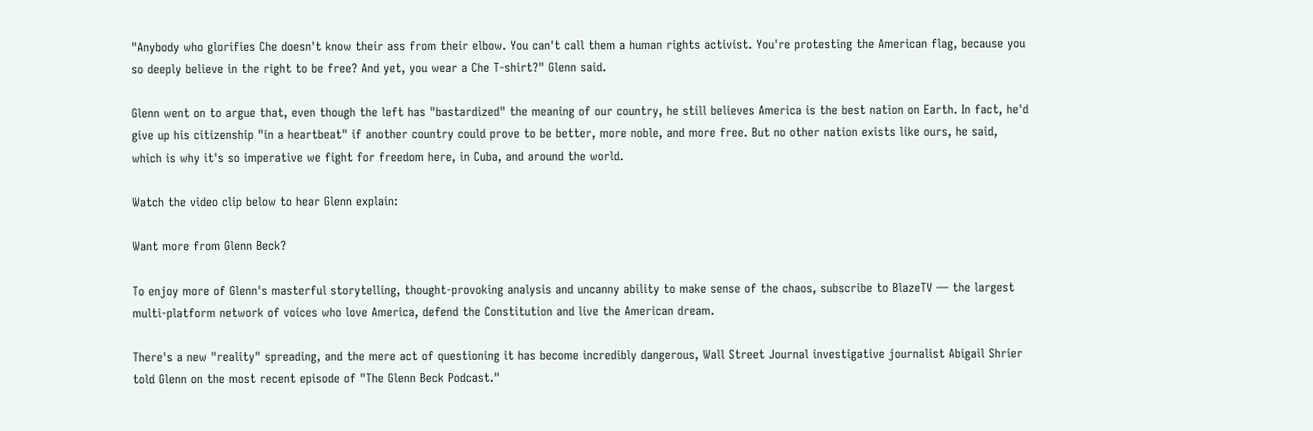"Anybody who glorifies Che doesn't know their ass from their elbow. You can't call them a human rights activist. You're protesting the American flag, because you so deeply believe in the right to be free? And yet, you wear a Che T-shirt?" Glenn said.

Glenn went on to argue that, even though the left has "bastardized" the meaning of our country, he still believes America is the best nation on Earth. In fact, he'd give up his citizenship "in a heartbeat" if another country could prove to be better, more noble, and more free. But no other nation exists like ours, he said, which is why it's so imperative we fight for freedom here, in Cuba, and around the world.

Watch the video clip below to hear Glenn explain:

Want more from Glenn Beck?

To enjoy more of Glenn's masterful storytelling, thought-provoking analysis and uncanny ability to make sense of the chaos, subscribe to BlazeTV — the largest multi-platform network of voices who love America, defend the Constitution and live the American dream.

There's a new "reality" spreading, and the mere act of questioning it has become incredibly dangerous, Wall Street Journal investigative journalist Abigail Shrier told Glenn on the most recent episode of "The Glenn Beck Podcast."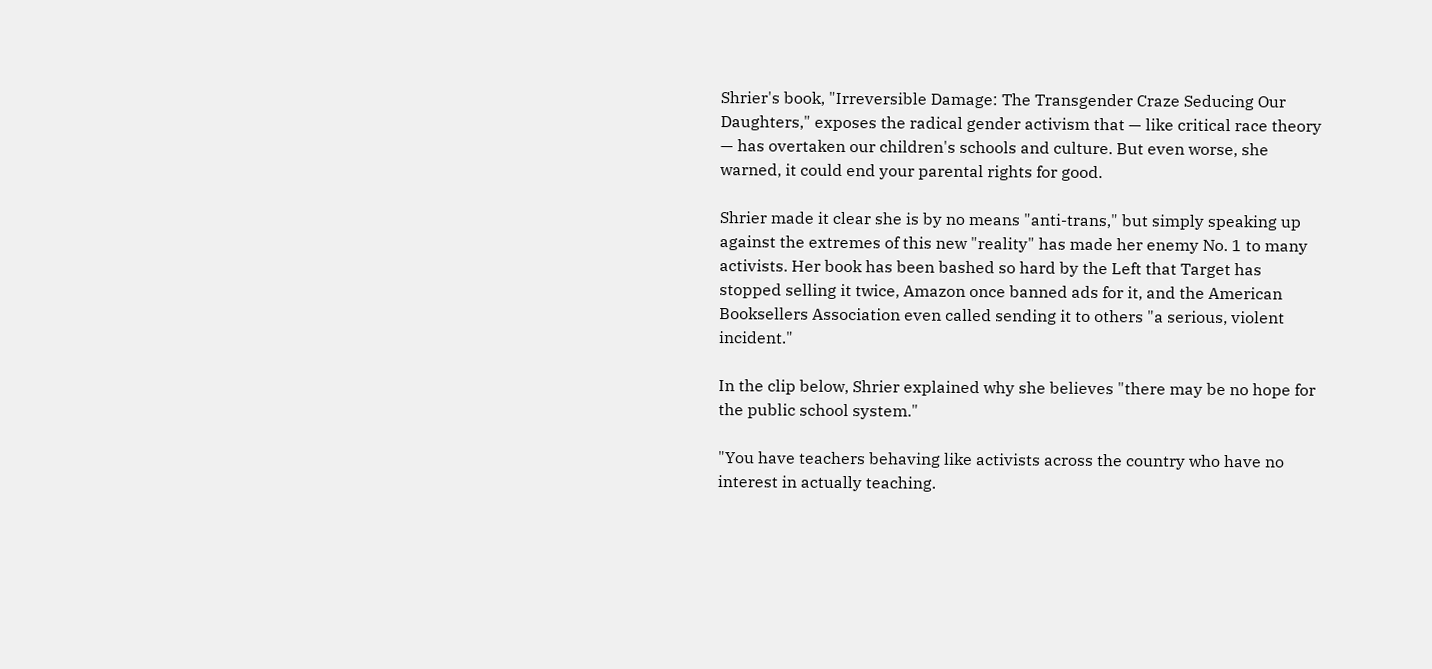Shrier's book, "Irreversible Damage: The Transgender Craze Seducing Our Daughters," exposes the radical gender activism that — like critical race theory — has overtaken our children's schools and culture. But even worse, she warned, it could end your parental rights for good.

Shrier made it clear she is by no means "anti-trans," but simply speaking up against the extremes of this new "reality" has made her enemy No. 1 to many activists. Her book has been bashed so hard by the Left that Target has stopped selling it twice, Amazon once banned ads for it, and the American Booksellers Association even called sending it to others "a serious, violent incident."

In the clip below, Shrier explained why she believes "there may be no hope for the public school system."

"You have teachers behaving like activists across the country who have no interest in actually teaching.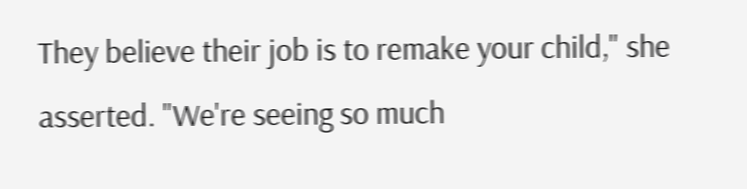They believe their job is to remake your child," she asserted. "We're seeing so much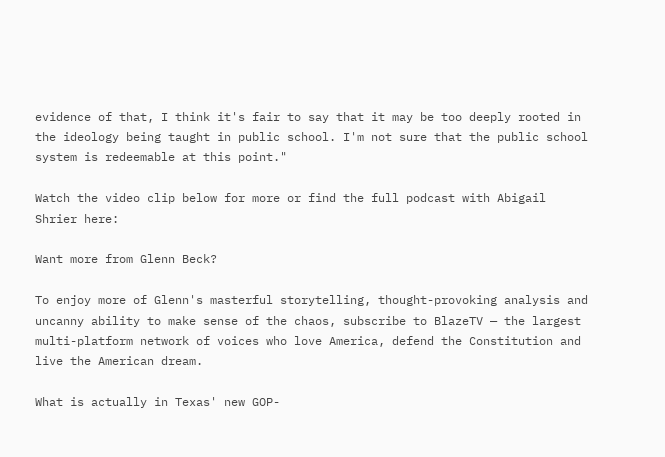evidence of that, I think it's fair to say that it may be too deeply rooted in the ideology being taught in public school. I'm not sure that the public school system is redeemable at this point."

Watch the video clip below for more or find the full podcast with Abigail Shrier here:

Want more from Glenn Beck?

To enjoy more of Glenn's masterful storytelling, thought-provoking analysis and uncanny ability to make sense of the chaos, subscribe to BlazeTV — the largest multi-platform network of voices who love America, defend the Constitution and live the American dream.

What is actually in Texas' new GOP-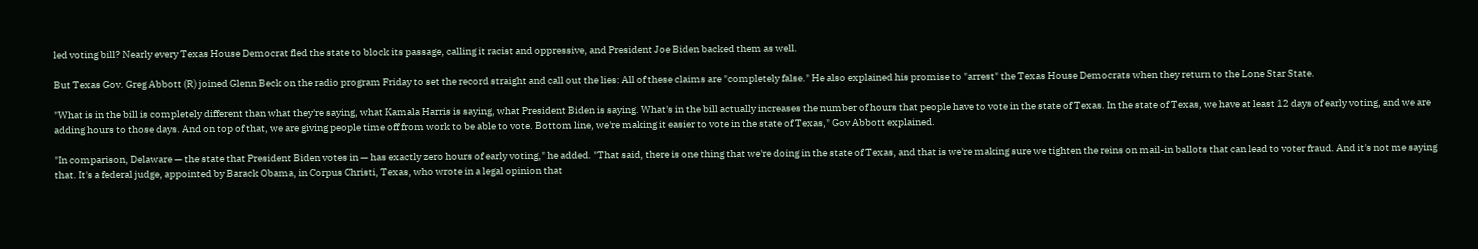led voting bill? Nearly every Texas House Democrat fled the state to block its passage, calling it racist and oppressive, and President Joe Biden backed them as well.

But Texas Gov. Greg Abbott (R) joined Glenn Beck on the radio program Friday to set the record straight and call out the lies: All of these claims are "completely false." He also explained his promise to "arrest" the Texas House Democrats when they return to the Lone Star State.

"What is in the bill is completely different than what they're saying, what Kamala Harris is saying, what President Biden is saying. What's in the bill actually increases the number of hours that people have to vote in the state of Texas. In the state of Texas, we have at least 12 days of early voting, and we are adding hours to those days. And on top of that, we are giving people time off from work to be able to vote. Bottom line, we're making it easier to vote in the state of Texas," Gov Abbott explained.

"In comparison, Delaware — the state that President Biden votes in — has exactly zero hours of early voting," he added. "That said, there is one thing that we're doing in the state of Texas, and that is we're making sure we tighten the reins on mail-in ballots that can lead to voter fraud. And it's not me saying that. It's a federal judge, appointed by Barack Obama, in Corpus Christi, Texas, who wrote in a legal opinion that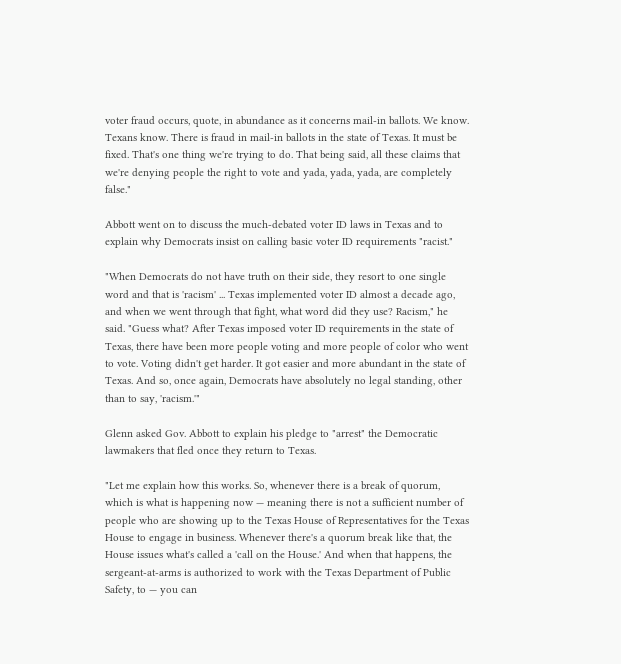voter fraud occurs, quote, in abundance as it concerns mail-in ballots. We know. Texans know. There is fraud in mail-in ballots in the state of Texas. It must be fixed. That's one thing we're trying to do. That being said, all these claims that we're denying people the right to vote and yada, yada, yada, are completely false."

Abbott went on to discuss the much-debated voter ID laws in Texas and to explain why Democrats insist on calling basic voter ID requirements "racist."

"When Democrats do not have truth on their side, they resort to one single word and that is 'racism' ... Texas implemented voter ID almost a decade ago, and when we went through that fight, what word did they use? Racism," he said. "Guess what? After Texas imposed voter ID requirements in the state of Texas, there have been more people voting and more people of color who went to vote. Voting didn't get harder. It got easier and more abundant in the state of Texas. And so, once again, Democrats have absolutely no legal standing, other than to say, 'racism.'"

Glenn asked Gov. Abbott to explain his pledge to "arrest" the Democratic lawmakers that fled once they return to Texas.

"Let me explain how this works. So, whenever there is a break of quorum, which is what is happening now — meaning there is not a sufficient number of people who are showing up to the Texas House of Representatives for the Texas House to engage in business. Whenever there's a quorum break like that, the House issues what's called a 'call on the House.' And when that happens, the sergeant-at-arms is authorized to work with the Texas Department of Public Safety, to — you can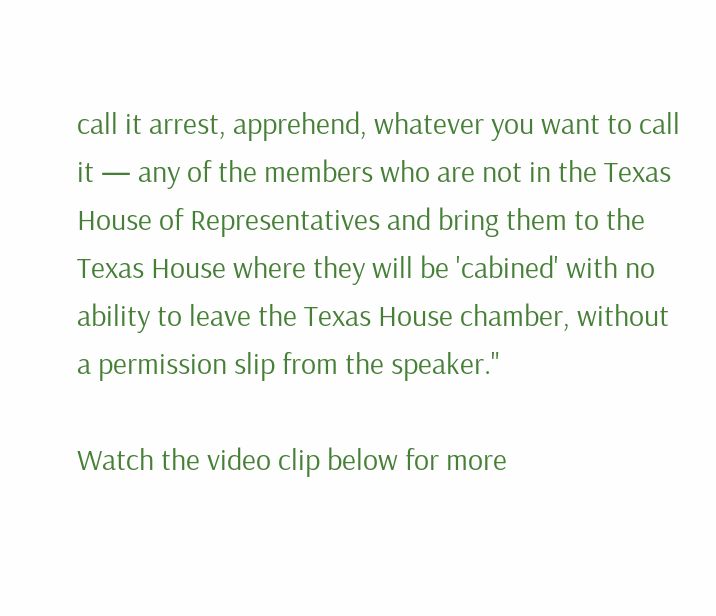call it arrest, apprehend, whatever you want to call it — any of the members who are not in the Texas House of Representatives and bring them to the Texas House where they will be 'cabined' with no ability to leave the Texas House chamber, without a permission slip from the speaker."

Watch the video clip below for more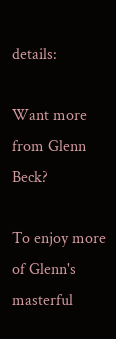details:

Want more from Glenn Beck?

To enjoy more of Glenn's masterful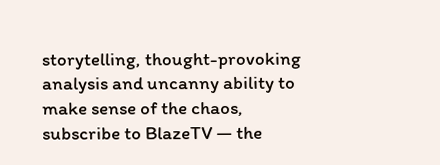storytelling, thought-provoking analysis and uncanny ability to make sense of the chaos, subscribe to BlazeTV — the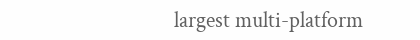largest multi-platform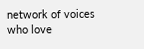network of voices who love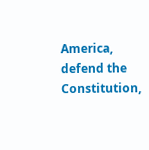America, defend the Constitution,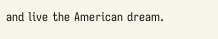and live the American dream.